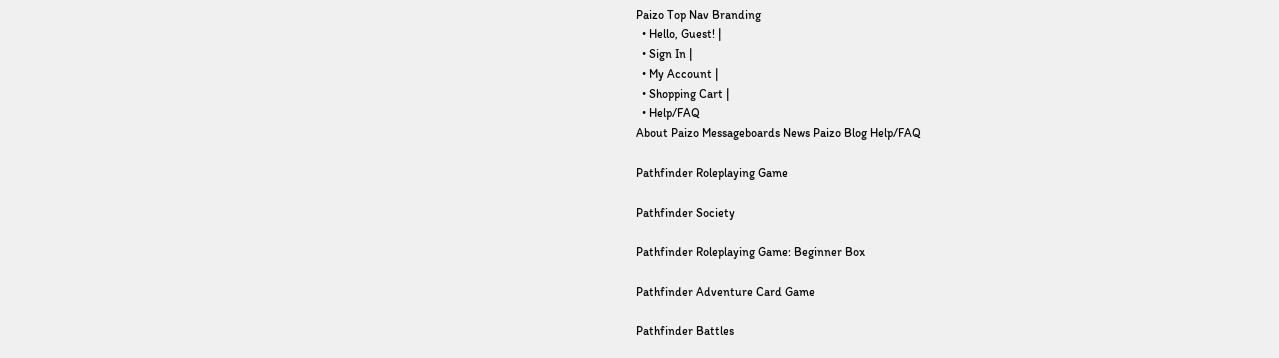Paizo Top Nav Branding
  • Hello, Guest! |
  • Sign In |
  • My Account |
  • Shopping Cart |
  • Help/FAQ
About Paizo Messageboards News Paizo Blog Help/FAQ

Pathfinder Roleplaying Game

Pathfinder Society

Pathfinder Roleplaying Game: Beginner Box

Pathfinder Adventure Card Game

Pathfinder Battles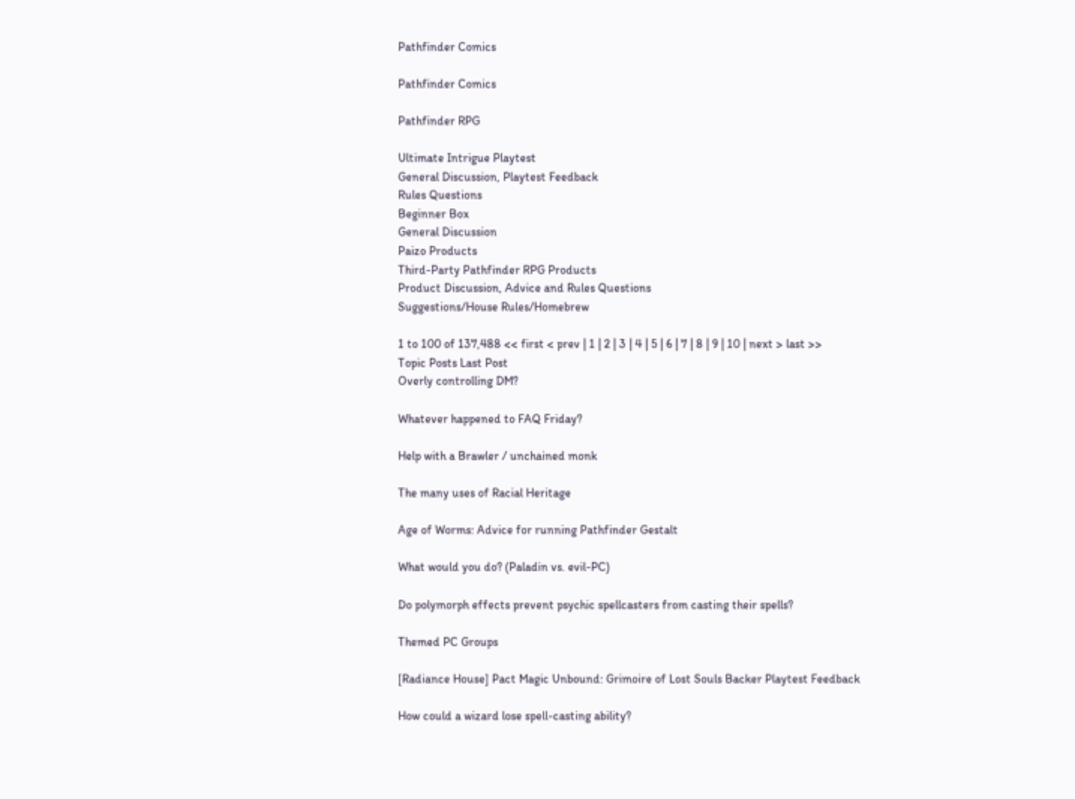Pathfinder Comics

Pathfinder Comics

Pathfinder RPG

Ultimate Intrigue Playtest
General Discussion, Playtest Feedback
Rules Questions
Beginner Box
General Discussion
Paizo Products
Third-Party Pathfinder RPG Products
Product Discussion, Advice and Rules Questions
Suggestions/House Rules/Homebrew

1 to 100 of 137,488 << first < prev | 1 | 2 | 3 | 4 | 5 | 6 | 7 | 8 | 9 | 10 | next > last >>
Topic Posts Last Post
Overly controlling DM?

Whatever happened to FAQ Friday?

Help with a Brawler / unchained monk

The many uses of Racial Heritage

Age of Worms: Advice for running Pathfinder Gestalt

What would you do? (Paladin vs. evil-PC)

Do polymorph effects prevent psychic spellcasters from casting their spells?

Themed PC Groups

[Radiance House] Pact Magic Unbound: Grimoire of Lost Souls Backer Playtest Feedback

How could a wizard lose spell-casting ability?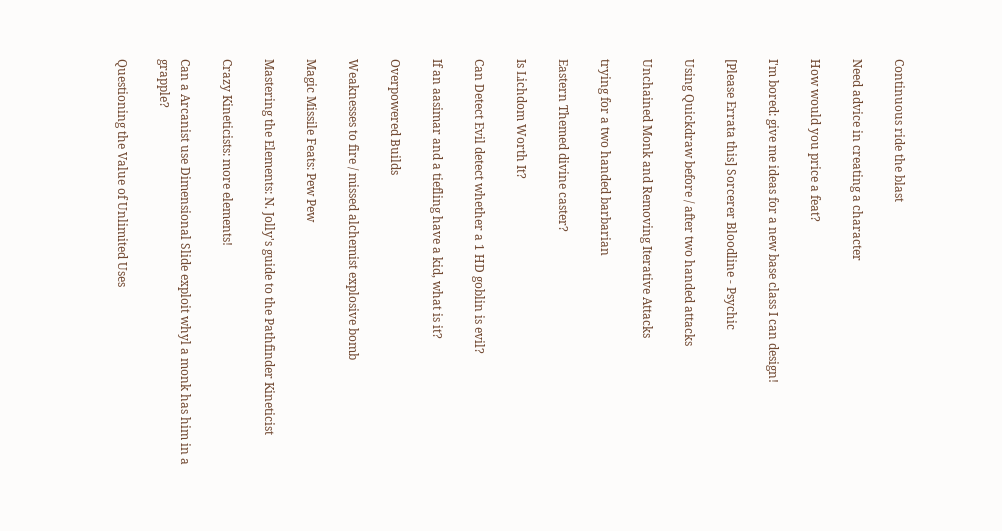Continuous ride the blast

Need advice in creating a character

How would you price a feat?

I'm bored: give me ideas for a new base class I can design!

[Please Errata this] Sorcerer Bloodline - Psychic

Using Quickdraw before / after two handed attacks

Unchained Monk and Removing Iterative Attacks

trying for a two handed barbarian

Eastern Themed divine caster?

Is Lichdom Worth It?

Can Detect Evil detect whether a 1 HD goblin is evil?

If an aasimar and a tiefling have a kid, what is it?

Overpowered Builds

Weaknesses to fire / missed alchemist explosive bomb

Magic Missile Feats: Pew Pew

Mastering the Elements: N. Jolly's guide to the Pathfinder Kineticist

Crazy Kineticists: more elements!

Can a Arcanist use Dimensional Slide exploit whyl a monk has him in a grapple?

Questioning the Value of Unlimited Uses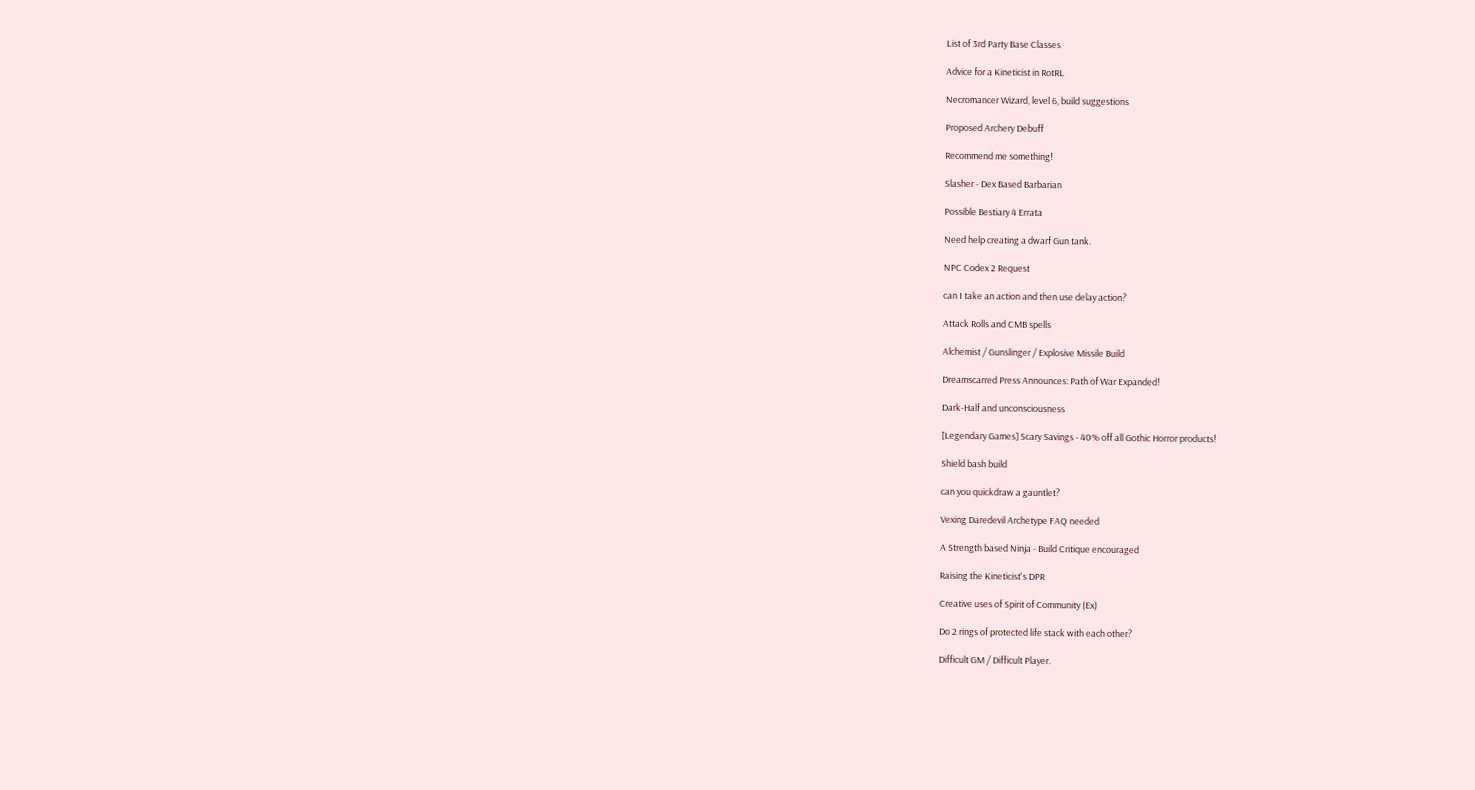List of 3rd Party Base Classes

Advice for a Kineticist in RotRL

Necromancer Wizard, level 6, build suggestions

Proposed Archery Debuff

Recommend me something!

Slasher - Dex Based Barbarian

Possible Bestiary 4 Errata

Need help creating a dwarf Gun tank.

NPC Codex 2 Request

can I take an action and then use delay action?

Attack Rolls and CMB spells

Alchemist / Gunslinger / Explosive Missile Build

Dreamscarred Press Announces: Path of War Expanded!

Dark-Half and unconsciousness

[Legendary Games] Scary Savings - 40% off all Gothic Horror products!

Shield bash build

can you quickdraw a gauntlet?

Vexing Daredevil Archetype FAQ needed

A Strength based Ninja - Build Critique encouraged

Raising the Kineticist's DPR

Creative uses of Spirit of Community (Ex)

Do 2 rings of protected life stack with each other?

Difficult GM / Difficult Player.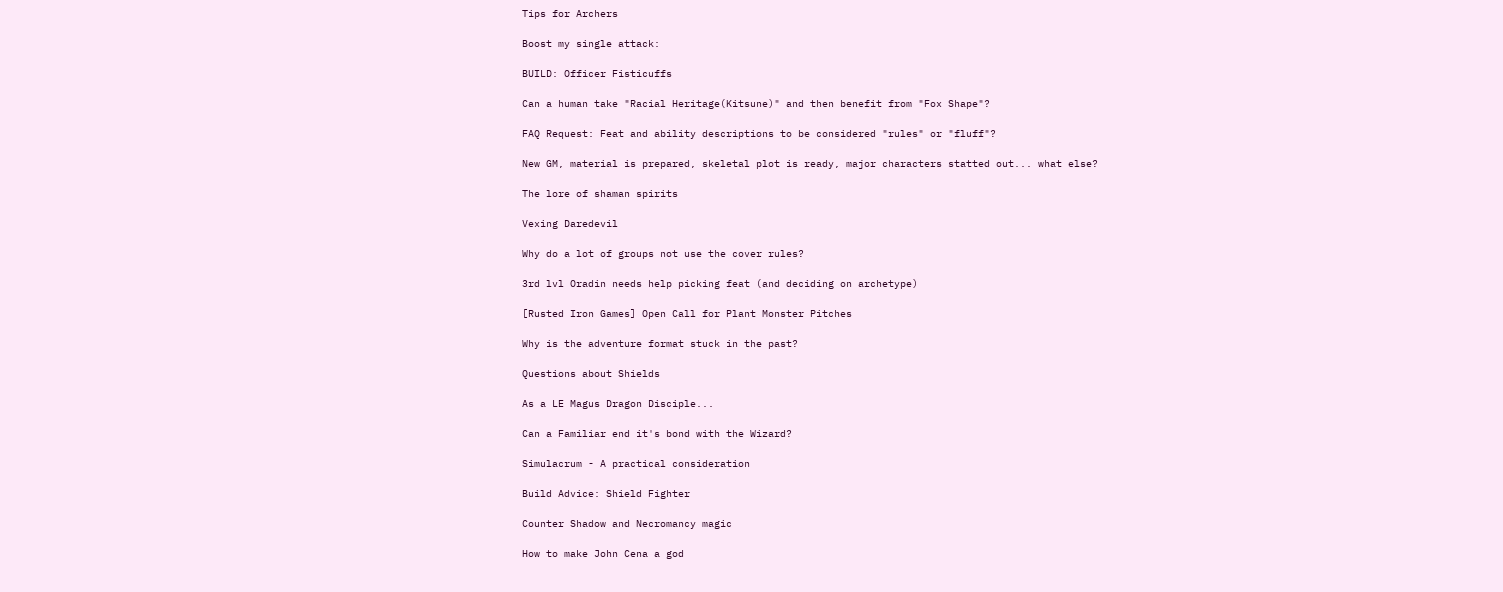Tips for Archers

Boost my single attack:

BUILD: Officer Fisticuffs

Can a human take "Racial Heritage(Kitsune)" and then benefit from "Fox Shape"?

FAQ Request: Feat and ability descriptions to be considered "rules" or "fluff"?

New GM, material is prepared, skeletal plot is ready, major characters statted out... what else?

The lore of shaman spirits

Vexing Daredevil

Why do a lot of groups not use the cover rules?

3rd lvl Oradin needs help picking feat (and deciding on archetype)

[Rusted Iron Games] Open Call for Plant Monster Pitches

Why is the adventure format stuck in the past?

Questions about Shields

As a LE Magus Dragon Disciple...

Can a Familiar end it's bond with the Wizard?

Simulacrum - A practical consideration

Build Advice: Shield Fighter

Counter Shadow and Necromancy magic

How to make John Cena a god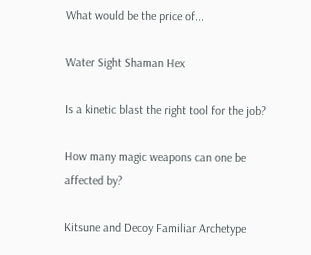What would be the price of...

Water Sight Shaman Hex

Is a kinetic blast the right tool for the job?

How many magic weapons can one be affected by?

Kitsune and Decoy Familiar Archetype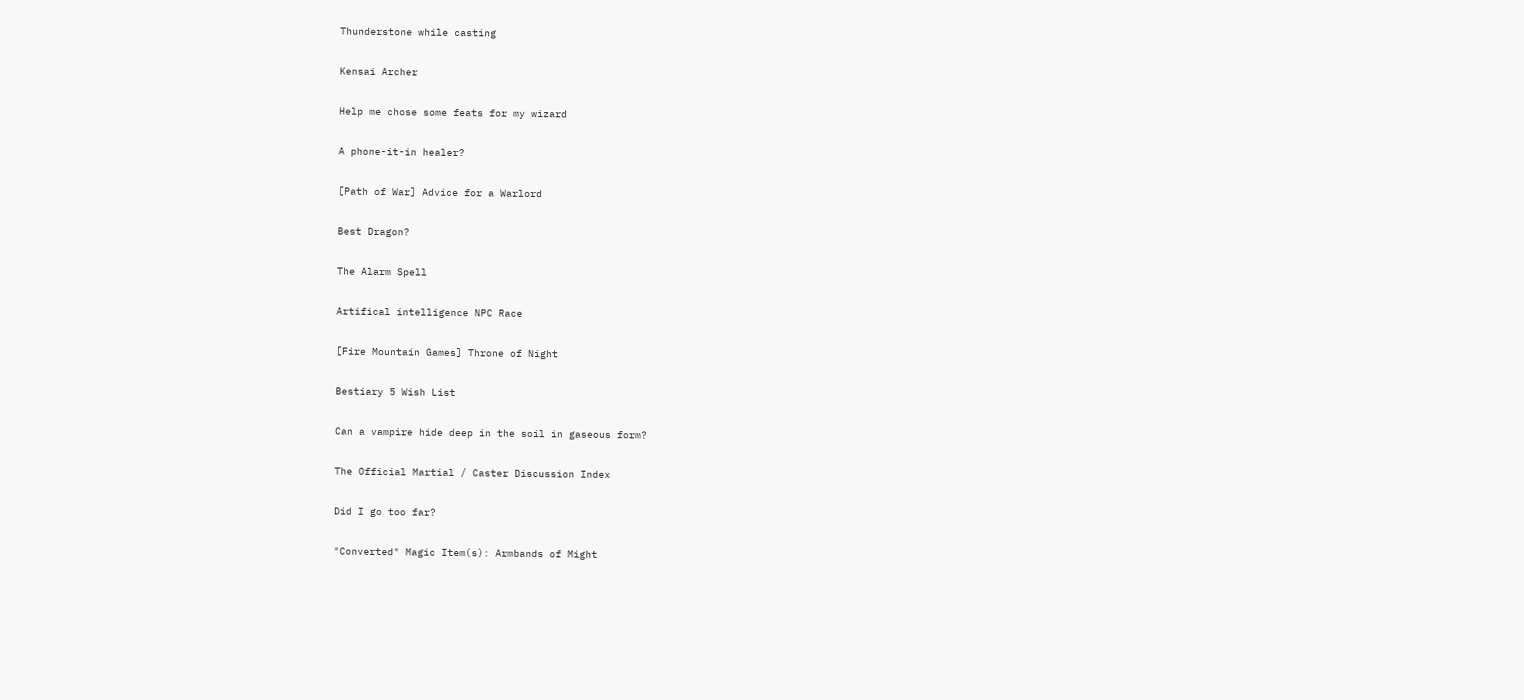Thunderstone while casting

Kensai Archer

Help me chose some feats for my wizard

A phone-it-in healer?

[Path of War] Advice for a Warlord

Best Dragon?

The Alarm Spell

Artifical intelligence NPC Race

[Fire Mountain Games] Throne of Night

Bestiary 5 Wish List

Can a vampire hide deep in the soil in gaseous form?

The Official Martial / Caster Discussion Index

Did I go too far?

"Converted" Magic Item(s): Armbands of Might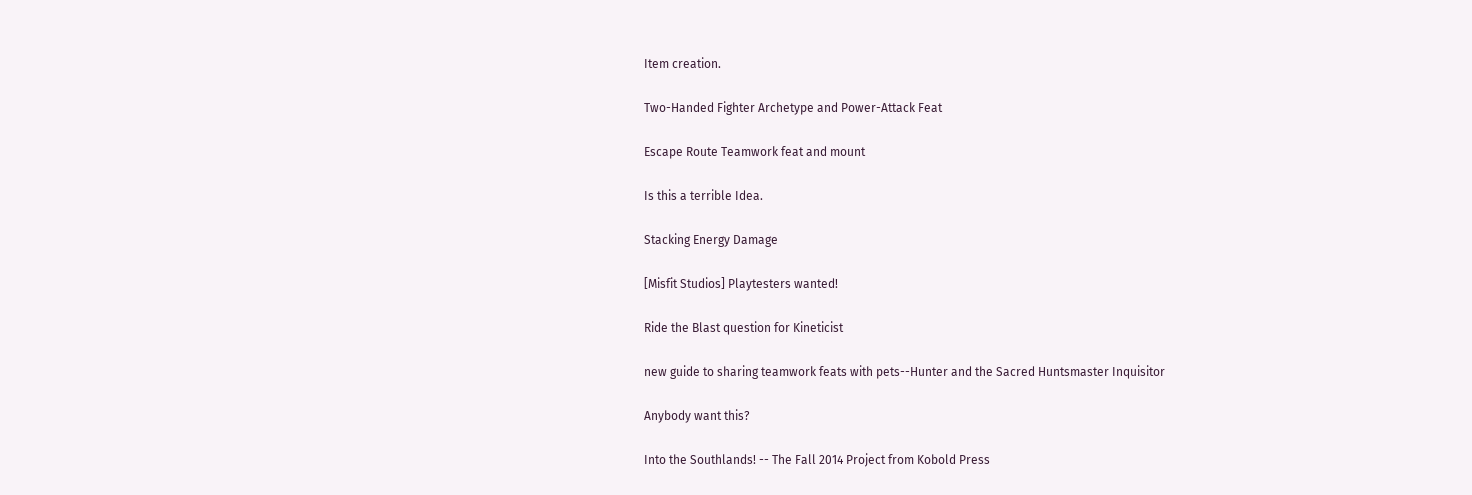Item creation.

Two-Handed Fighter Archetype and Power-Attack Feat

Escape Route Teamwork feat and mount

Is this a terrible Idea.

Stacking Energy Damage

[Misfit Studios] Playtesters wanted!

Ride the Blast question for Kineticist

new guide to sharing teamwork feats with pets--Hunter and the Sacred Huntsmaster Inquisitor

Anybody want this?

Into the Southlands! -- The Fall 2014 Project from Kobold Press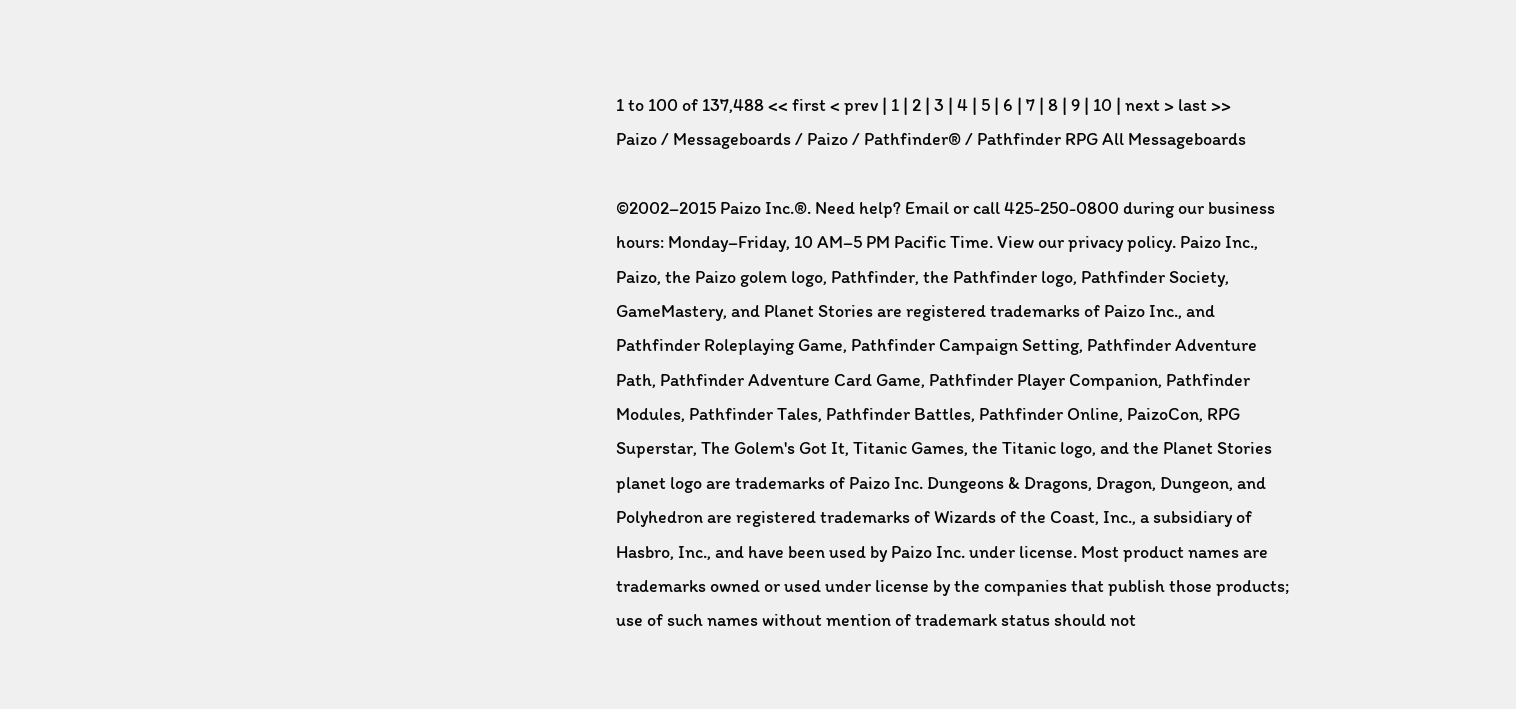1 to 100 of 137,488 << first < prev | 1 | 2 | 3 | 4 | 5 | 6 | 7 | 8 | 9 | 10 | next > last >>
Paizo / Messageboards / Paizo / Pathfinder® / Pathfinder RPG All Messageboards

©2002–2015 Paizo Inc.®. Need help? Email or call 425-250-0800 during our business hours: Monday–Friday, 10 AM–5 PM Pacific Time. View our privacy policy. Paizo Inc., Paizo, the Paizo golem logo, Pathfinder, the Pathfinder logo, Pathfinder Society, GameMastery, and Planet Stories are registered trademarks of Paizo Inc., and Pathfinder Roleplaying Game, Pathfinder Campaign Setting, Pathfinder Adventure Path, Pathfinder Adventure Card Game, Pathfinder Player Companion, Pathfinder Modules, Pathfinder Tales, Pathfinder Battles, Pathfinder Online, PaizoCon, RPG Superstar, The Golem's Got It, Titanic Games, the Titanic logo, and the Planet Stories planet logo are trademarks of Paizo Inc. Dungeons & Dragons, Dragon, Dungeon, and Polyhedron are registered trademarks of Wizards of the Coast, Inc., a subsidiary of Hasbro, Inc., and have been used by Paizo Inc. under license. Most product names are trademarks owned or used under license by the companies that publish those products; use of such names without mention of trademark status should not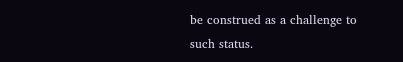be construed as a challenge to such status.